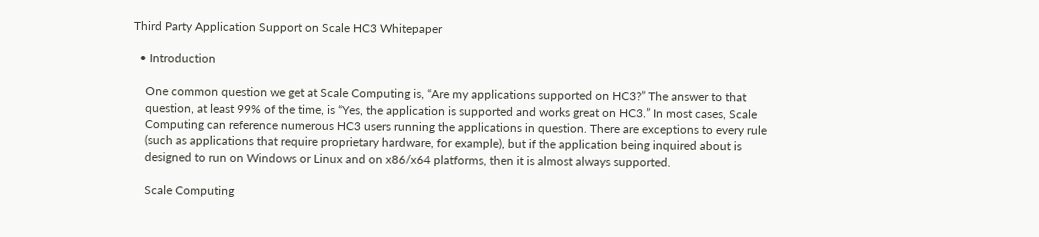Third Party Application Support on Scale HC3 Whitepaper

  • Introduction

    One common question we get at Scale Computing is, “Are my applications supported on HC3?” The answer to that
    question, at least 99% of the time, is “Yes, the application is supported and works great on HC3.” In most cases, Scale
    Computing can reference numerous HC3 users running the applications in question. There are exceptions to every rule
    (such as applications that require proprietary hardware, for example), but if the application being inquired about is
    designed to run on Windows or Linux and on x86/x64 platforms, then it is almost always supported.

    Scale Computing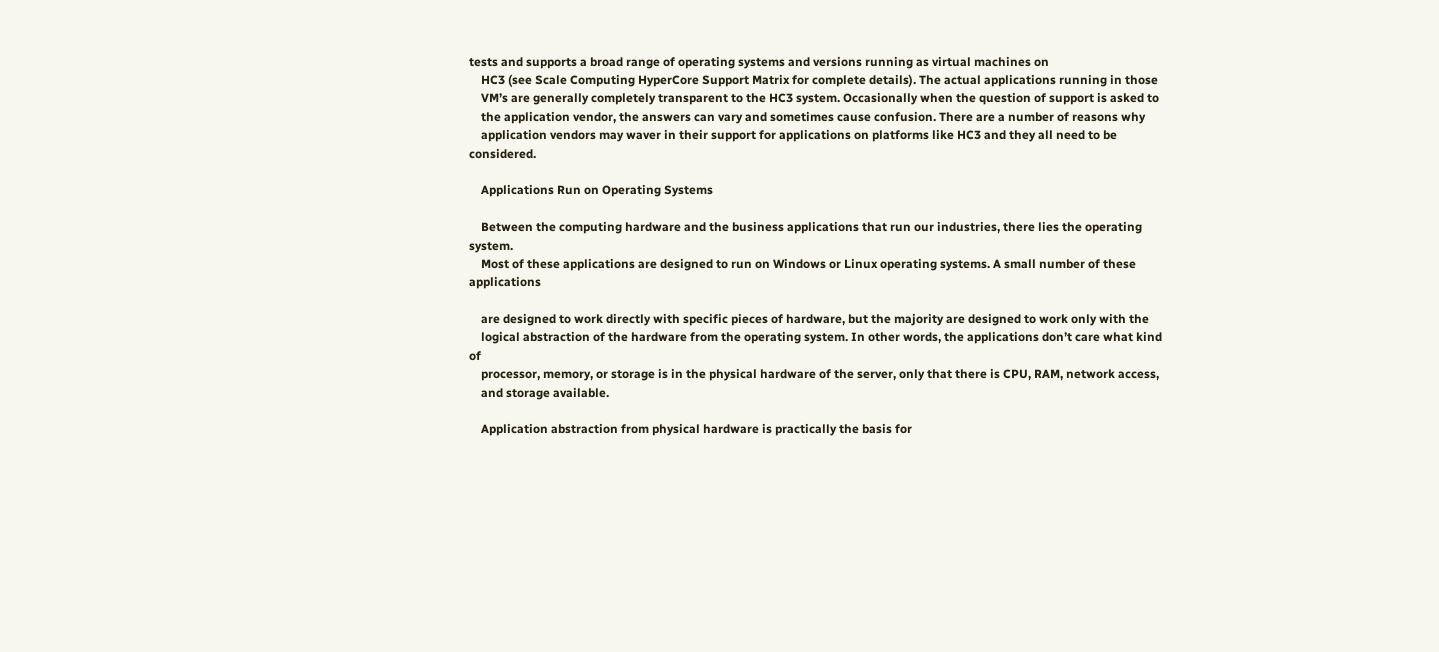tests and supports a broad range of operating systems and versions running as virtual machines on
    HC3 (see Scale Computing HyperCore Support Matrix for complete details). The actual applications running in those
    VM’s are generally completely transparent to the HC3 system. Occasionally when the question of support is asked to
    the application vendor, the answers can vary and sometimes cause confusion. There are a number of reasons why
    application vendors may waver in their support for applications on platforms like HC3 and they all need to be considered.

    Applications Run on Operating Systems

    Between the computing hardware and the business applications that run our industries, there lies the operating system.
    Most of these applications are designed to run on Windows or Linux operating systems. A small number of these applications

    are designed to work directly with specific pieces of hardware, but the majority are designed to work only with the
    logical abstraction of the hardware from the operating system. In other words, the applications don’t care what kind of
    processor, memory, or storage is in the physical hardware of the server, only that there is CPU, RAM, network access,
    and storage available.

    Application abstraction from physical hardware is practically the basis for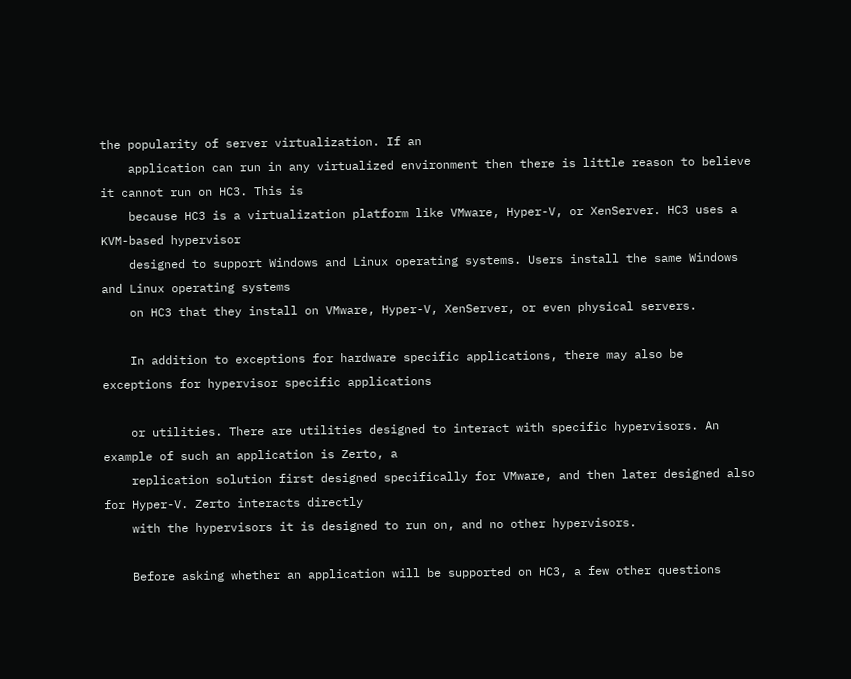the popularity of server virtualization. If an
    application can run in any virtualized environment then there is little reason to believe it cannot run on HC3. This is
    because HC3 is a virtualization platform like VMware, Hyper-V, or XenServer. HC3 uses a KVM-based hypervisor
    designed to support Windows and Linux operating systems. Users install the same Windows and Linux operating systems
    on HC3 that they install on VMware, Hyper-V, XenServer, or even physical servers.

    In addition to exceptions for hardware specific applications, there may also be exceptions for hypervisor specific applications

    or utilities. There are utilities designed to interact with specific hypervisors. An example of such an application is Zerto, a
    replication solution first designed specifically for VMware, and then later designed also for Hyper-V. Zerto interacts directly
    with the hypervisors it is designed to run on, and no other hypervisors.

    Before asking whether an application will be supported on HC3, a few other questions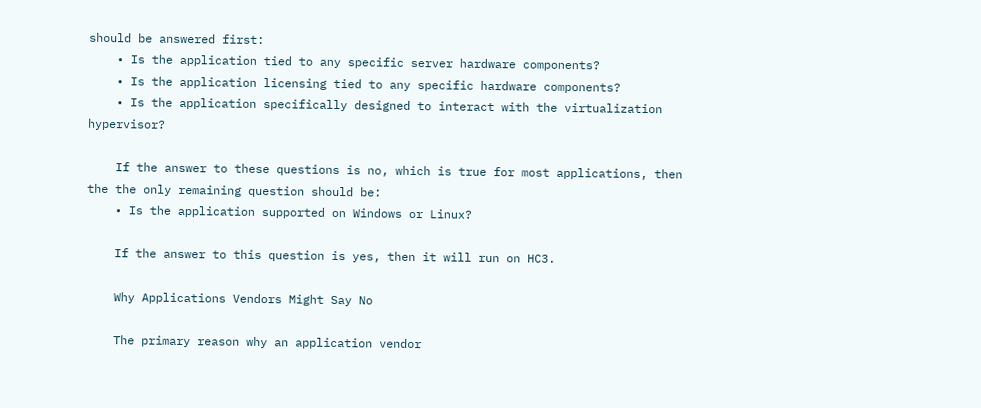should be answered first:
    • Is the application tied to any specific server hardware components?
    • Is the application licensing tied to any specific hardware components?
    • Is the application specifically designed to interact with the virtualization hypervisor?

    If the answer to these questions is no, which is true for most applications, then the the only remaining question should be:
    • Is the application supported on Windows or Linux?

    If the answer to this question is yes, then it will run on HC3.

    Why Applications Vendors Might Say No

    The primary reason why an application vendor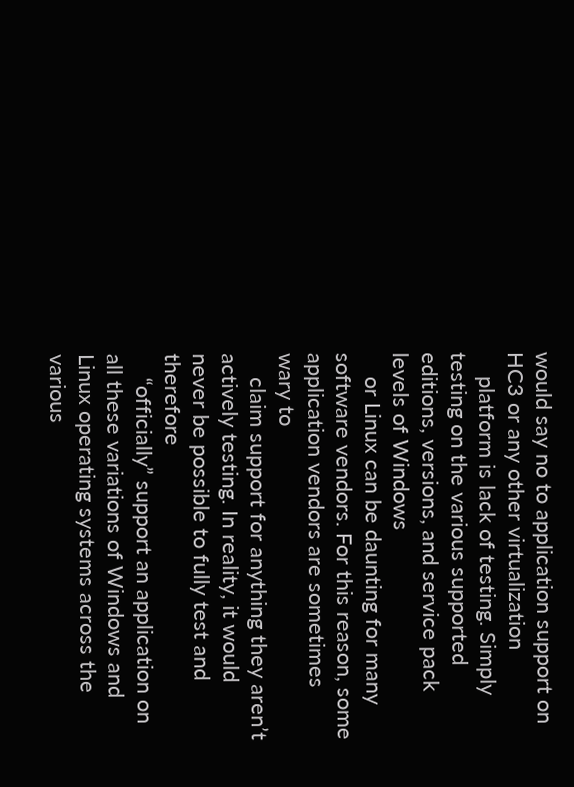would say no to application support on HC3 or any other virtualization
    platform is lack of testing. Simply testing on the various supported editions, versions, and service pack levels of Windows
    or Linux can be daunting for many software vendors. For this reason, some application vendors are sometimes wary to
    claim support for anything they aren’t actively testing. In reality, it would never be possible to fully test and therefore
    “officially” support an application on all these variations of Windows and Linux operating systems across the various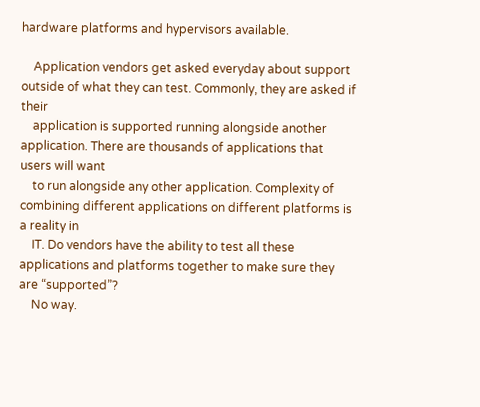hardware platforms and hypervisors available.

    Application vendors get asked everyday about support outside of what they can test. Commonly, they are asked if their
    application is supported running alongside another application. There are thousands of applications that users will want
    to run alongside any other application. Complexity of combining different applications on different platforms is a reality in
    IT. Do vendors have the ability to test all these applications and platforms together to make sure they are “supported”?
    No way.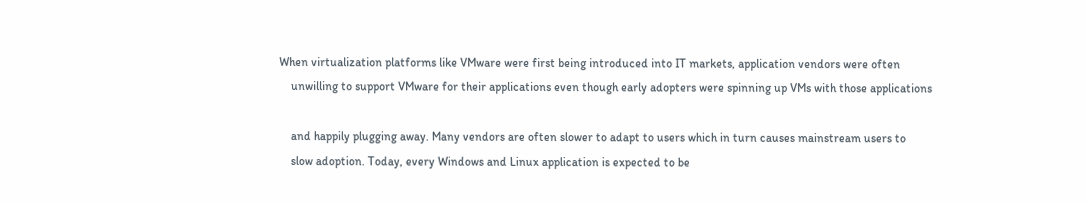When virtualization platforms like VMware were first being introduced into IT markets, application vendors were often
    unwilling to support VMware for their applications even though early adopters were spinning up VMs with those applications

    and happily plugging away. Many vendors are often slower to adapt to users which in turn causes mainstream users to
    slow adoption. Today, every Windows and Linux application is expected to be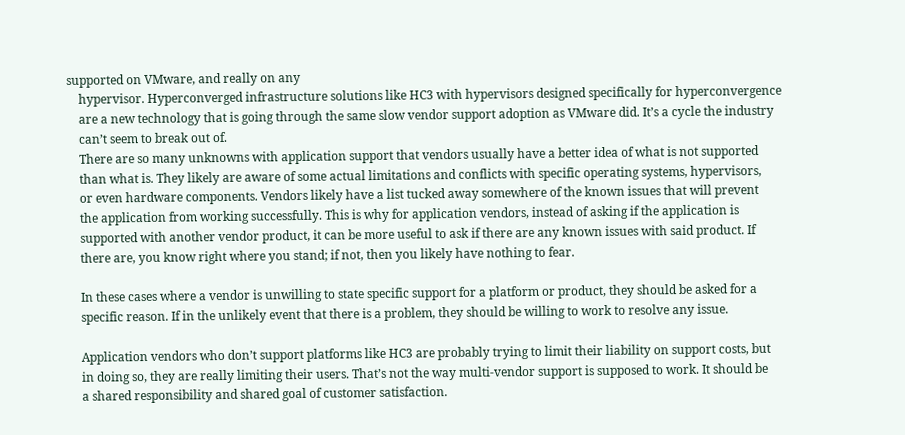supported on VMware, and really on any
    hypervisor. Hyperconverged infrastructure solutions like HC3 with hypervisors designed specifically for hyperconvergence
    are a new technology that is going through the same slow vendor support adoption as VMware did. It’s a cycle the industry
    can’t seem to break out of.
    There are so many unknowns with application support that vendors usually have a better idea of what is not supported
    than what is. They likely are aware of some actual limitations and conflicts with specific operating systems, hypervisors,
    or even hardware components. Vendors likely have a list tucked away somewhere of the known issues that will prevent
    the application from working successfully. This is why for application vendors, instead of asking if the application is
    supported with another vendor product, it can be more useful to ask if there are any known issues with said product. If
    there are, you know right where you stand; if not, then you likely have nothing to fear.

    In these cases where a vendor is unwilling to state specific support for a platform or product, they should be asked for a
    specific reason. If in the unlikely event that there is a problem, they should be willing to work to resolve any issue.

    Application vendors who don’t support platforms like HC3 are probably trying to limit their liability on support costs, but
    in doing so, they are really limiting their users. That’s not the way multi-vendor support is supposed to work. It should be
    a shared responsibility and shared goal of customer satisfaction.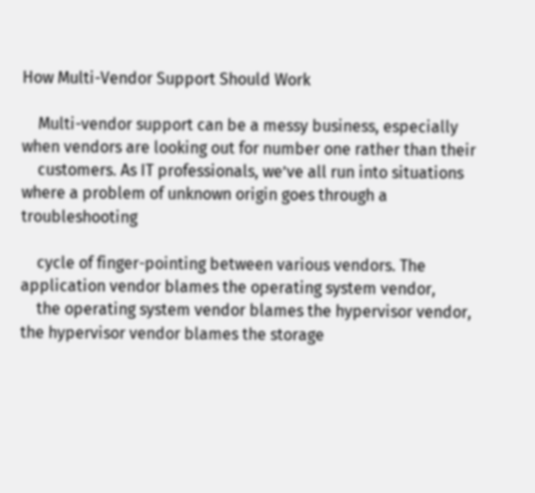How Multi-Vendor Support Should Work

    Multi-vendor support can be a messy business, especially when vendors are looking out for number one rather than their
    customers. As IT professionals, we’ve all run into situations where a problem of unknown origin goes through a troubleshooting

    cycle of finger-pointing between various vendors. The application vendor blames the operating system vendor,
    the operating system vendor blames the hypervisor vendor, the hypervisor vendor blames the storage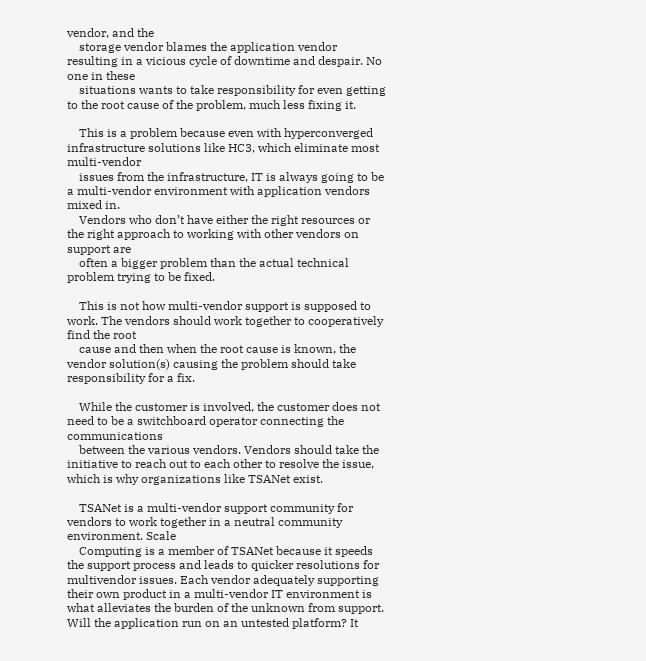vendor, and the
    storage vendor blames the application vendor resulting in a vicious cycle of downtime and despair. No one in these
    situations wants to take responsibility for even getting to the root cause of the problem, much less fixing it.

    This is a problem because even with hyperconverged infrastructure solutions like HC3, which eliminate most multi-vendor
    issues from the infrastructure, IT is always going to be a multi-vendor environment with application vendors mixed in.
    Vendors who don’t have either the right resources or the right approach to working with other vendors on support are
    often a bigger problem than the actual technical problem trying to be fixed.

    This is not how multi-vendor support is supposed to work. The vendors should work together to cooperatively find the root
    cause and then when the root cause is known, the vendor solution(s) causing the problem should take responsibility for a fix.

    While the customer is involved, the customer does not need to be a switchboard operator connecting the communications
    between the various vendors. Vendors should take the initiative to reach out to each other to resolve the issue, which is why organizations like TSANet exist.

    TSANet is a multi-vendor support community for vendors to work together in a neutral community environment. Scale
    Computing is a member of TSANet because it speeds the support process and leads to quicker resolutions for multivendor issues. Each vendor adequately supporting their own product in a multi-vendor IT environment is what alleviates the burden of the unknown from support. Will the application run on an untested platform? It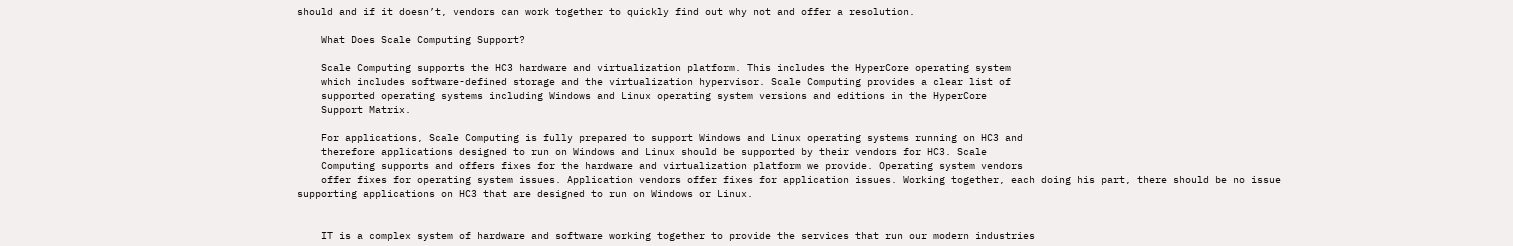should and if it doesn’t, vendors can work together to quickly find out why not and offer a resolution.

    What Does Scale Computing Support?

    Scale Computing supports the HC3 hardware and virtualization platform. This includes the HyperCore operating system
    which includes software-defined storage and the virtualization hypervisor. Scale Computing provides a clear list of
    supported operating systems including Windows and Linux operating system versions and editions in the HyperCore
    Support Matrix.

    For applications, Scale Computing is fully prepared to support Windows and Linux operating systems running on HC3 and
    therefore applications designed to run on Windows and Linux should be supported by their vendors for HC3. Scale
    Computing supports and offers fixes for the hardware and virtualization platform we provide. Operating system vendors
    offer fixes for operating system issues. Application vendors offer fixes for application issues. Working together, each doing his part, there should be no issue supporting applications on HC3 that are designed to run on Windows or Linux.


    IT is a complex system of hardware and software working together to provide the services that run our modern industries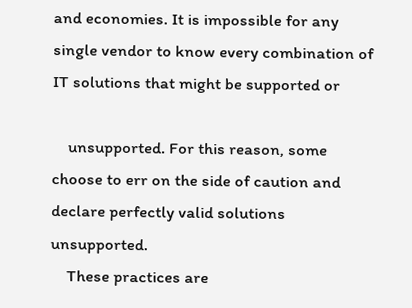and economies. It is impossible for any single vendor to know every combination of IT solutions that might be supported or

    unsupported. For this reason, some choose to err on the side of caution and declare perfectly valid solutions unsupported.
    These practices are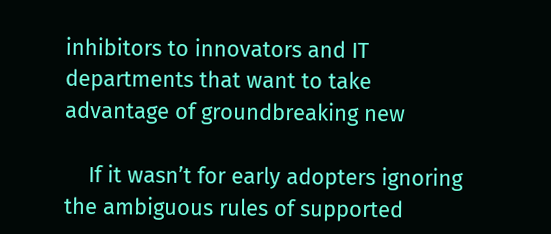inhibitors to innovators and IT departments that want to take advantage of groundbreaking new

    If it wasn’t for early adopters ignoring the ambiguous rules of supported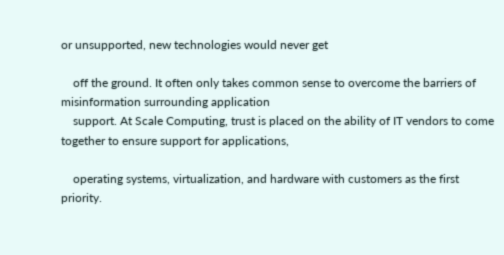or unsupported, new technologies would never get

    off the ground. It often only takes common sense to overcome the barriers of misinformation surrounding application
    support. At Scale Computing, trust is placed on the ability of IT vendors to come together to ensure support for applications,

    operating systems, virtualization, and hardware with customers as the first priority.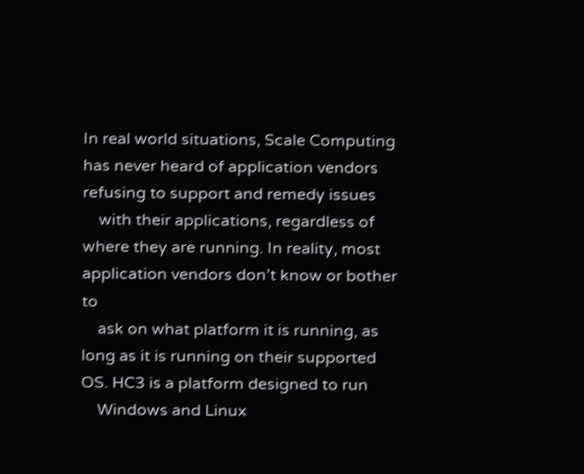In real world situations, Scale Computing has never heard of application vendors refusing to support and remedy issues
    with their applications, regardless of where they are running. In reality, most application vendors don’t know or bother to
    ask on what platform it is running, as long as it is running on their supported OS. HC3 is a platform designed to run
    Windows and Linux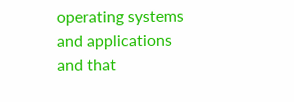operating systems and applications and that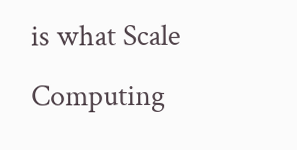is what Scale Computing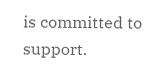is committed to support.